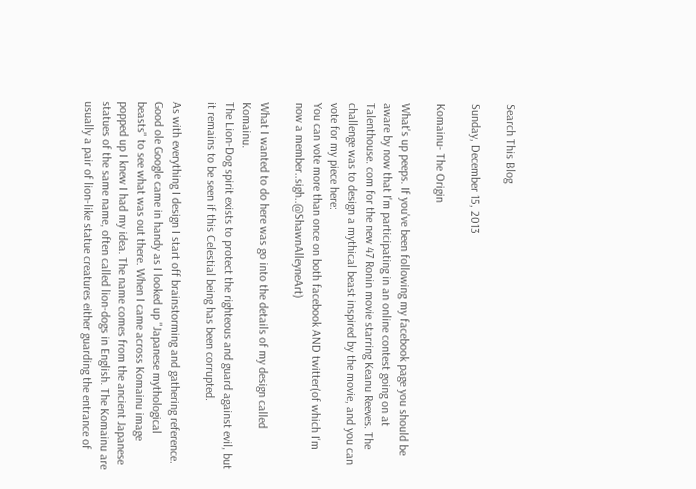Search This Blog

Sunday, December 15, 2013

Komainu- The Origin

What's up peeps. If you've been following my facebook page you should be aware by now that I'm participating in an online contest going on at Talenthouse. com for the new 47 Ronin movie starring Keanu Reeves. The challenge was to design a mythical beast inspired by the movie, and you can vote for my piece here:
You can vote more than once on both facebook AND twitter(of which I'm now a member..sigh..@ShawnAlleyneArt)

What I wanted to do here was go into the details of my design called Komainu.
The Lion-Dog spirit exists to protect the righteous and guard against evil, but it remains to be seen if this Celestial being has been corrupted.

As with everything I design I start off brainstorming and gathering reference. Good ole Google came in handy as I looked up "Japanese mythological beasts" to see what was out there. When I came across Komainu image popped up I knew I had my idea. The name comes from the ancient Japanese statues of the same name, often called lion-dogs in English. The Komainu are usually a pair of lion-like statue creatures either guarding the entrance of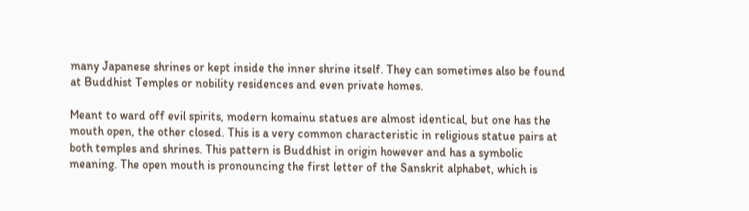many Japanese shrines or kept inside the inner shrine itself. They can sometimes also be found at Buddhist Temples or nobility residences and even private homes.

Meant to ward off evil spirits, modern komainu statues are almost identical, but one has the mouth open, the other closed. This is a very common characteristic in religious statue pairs at both temples and shrines. This pattern is Buddhist in origin however and has a symbolic meaning. The open mouth is pronouncing the first letter of the Sanskrit alphabet, which is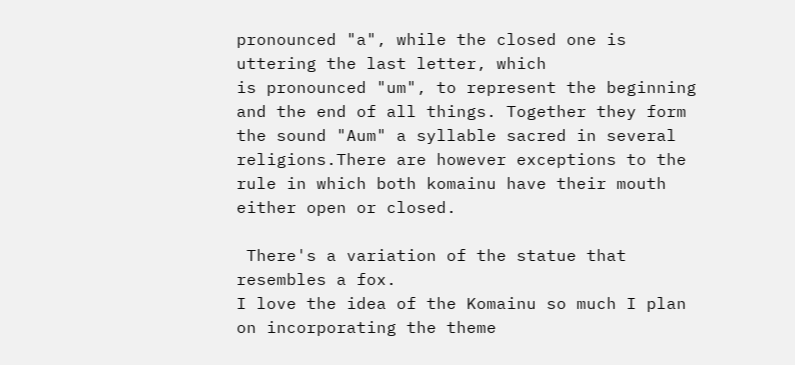pronounced "a", while the closed one is uttering the last letter, which
is pronounced "um", to represent the beginning and the end of all things. Together they form the sound "Aum" a syllable sacred in several religions.There are however exceptions to the rule in which both komainu have their mouth either open or closed.

 There's a variation of the statue that resembles a fox.
I love the idea of the Komainu so much I plan on incorporating the theme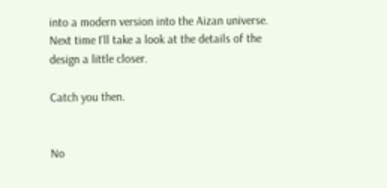into a modern version into the Aizan universe.  Next time I'll take a look at the details of the design a little closer.

Catch you then.


No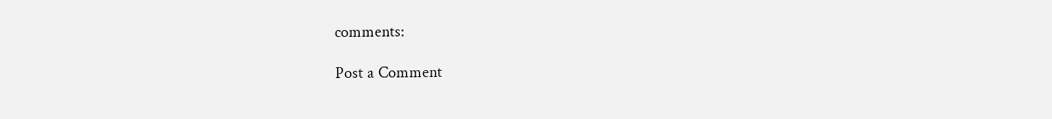comments:

Post a Comment